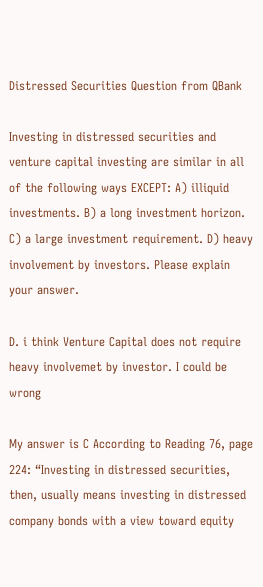Distressed Securities Question from QBank

Investing in distressed securities and venture capital investing are similar in all of the following ways EXCEPT: A) illiquid investments. B) a long investment horizon. C) a large investment requirement. D) heavy involvement by investors. Please explain your answer.

D. i think Venture Capital does not require heavy involvemet by investor. I could be wrong

My answer is C According to Reading 76, page 224: “Investing in distressed securities, then, usually means investing in distressed company bonds with a view toward equity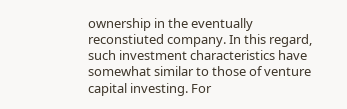ownership in the eventually reconstiuted company. In this regard, such investment characteristics have somewhat similar to those of venture capital investing. For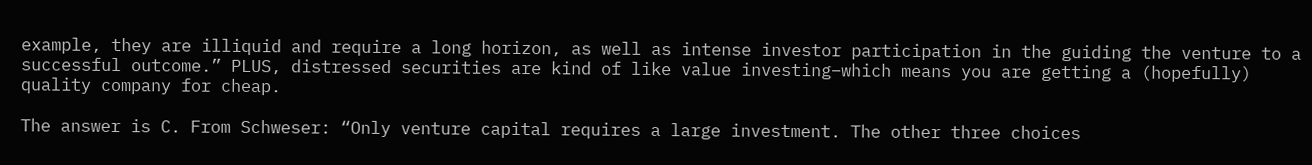example, they are illiquid and require a long horizon, as well as intense investor participation in the guiding the venture to a successful outcome.” PLUS, distressed securities are kind of like value investing–which means you are getting a (hopefully) quality company for cheap.

The answer is C. From Schweser: “Only venture capital requires a large investment. The other three choices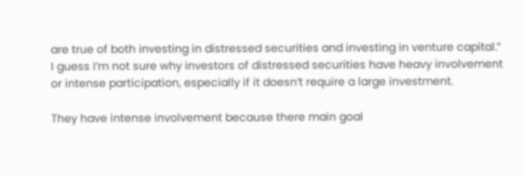are true of both investing in distressed securities and investing in venture capital.” I guess I’m not sure why investors of distressed securities have heavy involvement or intense participation, especially if it doesn’t require a large investment.

They have intense involvement because there main goal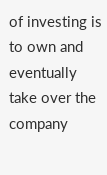of investing is to own and eventually take over the company